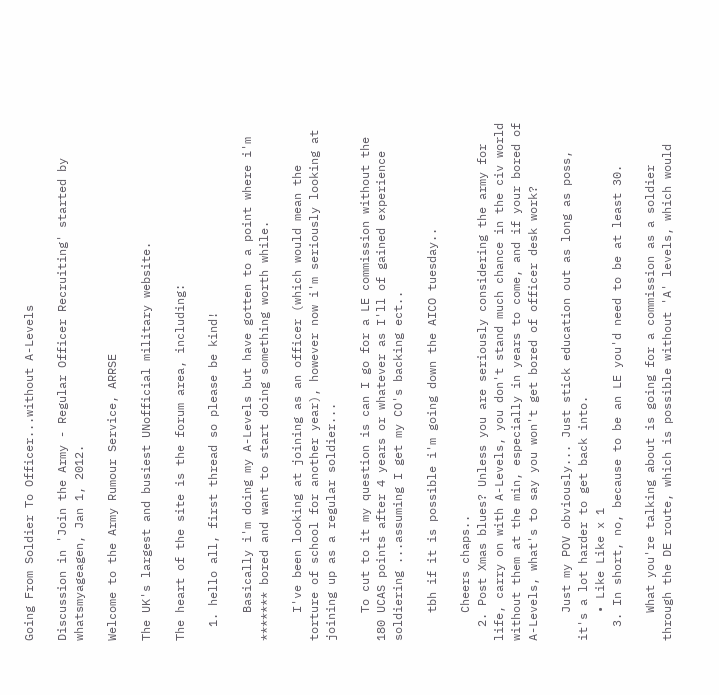Going From Soldier To Officer...without A-Levels

Discussion in 'Join the Army - Regular Officer Recruiting' started by whatsmyageagen, Jan 1, 2012.

Welcome to the Army Rumour Service, ARRSE

The UK's largest and busiest UNofficial military website.

The heart of the site is the forum area, including:

  1. hello all, first thread so please be kind!

    Basically i'm doing my A-Levels but have gotten to a point where i'm ******* bored and want to start doing something worth while.

    I've been looking at joining as an officer (which would mean the torture of school for another year), however now i'm seriously looking at joining up as a regular soldier...

    To cut to it my question is can I go for a LE commission without the 180 UCAS points after 4 years or whatever as I'll of gained experience soldiering ...assuming I get my CO's backing ect..

    tbh if it is possible i'm going down the AICO tuesday..

    Cheers chaps..
  2. Post Xmas blues? Unless you are seriously considering the army for life, carry on with A-Levels, you don't stand much chance in the civ world without them at the min, especially in years to come, and if your bored of A-Levels, what's to say you won't get bored of officer desk work?

    Just my POV obviously... Just stick education out as long as poss, it's a lot harder to get back into.
    • Like Like x 1
  3. In short, no, because to be an LE you'd need to be at least 30.

    What you're talking about is going for a commission as a soldier through the DE route, which is possible without 'A' levels, which would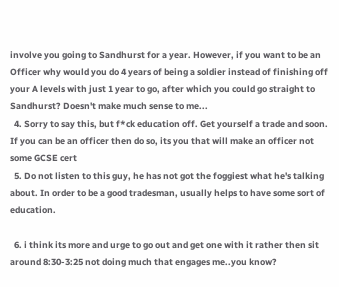involve you going to Sandhurst for a year. However, if you want to be an Officer why would you do 4 years of being a soldier instead of finishing off your A levels with just 1 year to go, after which you could go straight to Sandhurst? Doesn't make much sense to me...
  4. Sorry to say this, but f*ck education off. Get yourself a trade and soon. If you can be an officer then do so, its you that will make an officer not some GCSE cert
  5. Do not listen to this guy, he has not got the foggiest what he's talking about. In order to be a good tradesman, usually helps to have some sort of education.

  6. i think its more and urge to go out and get one with it rather then sit around 8:30-3:25 not doing much that engages me..you know?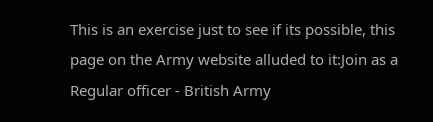This is an exercise just to see if its possible, this page on the Army website alluded to it:Join as a Regular officer - British Army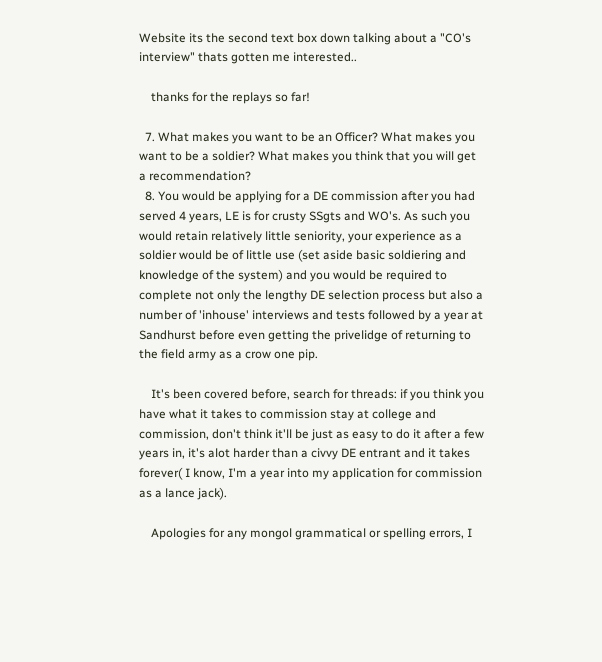Website its the second text box down talking about a "CO's interview" thats gotten me interested..

    thanks for the replays so far!

  7. What makes you want to be an Officer? What makes you want to be a soldier? What makes you think that you will get a recommendation?
  8. You would be applying for a DE commission after you had served 4 years, LE is for crusty SSgts and WO's. As such you would retain relatively little seniority, your experience as a soldier would be of little use (set aside basic soldiering and knowledge of the system) and you would be required to complete not only the lengthy DE selection process but also a number of 'inhouse' interviews and tests followed by a year at Sandhurst before even getting the privelidge of returning to the field army as a crow one pip.

    It's been covered before, search for threads: if you think you have what it takes to commission stay at college and commission, don't think it'll be just as easy to do it after a few years in, it's alot harder than a civvy DE entrant and it takes forever( I know, I'm a year into my application for commission as a lance jack).

    Apologies for any mongol grammatical or spelling errors, I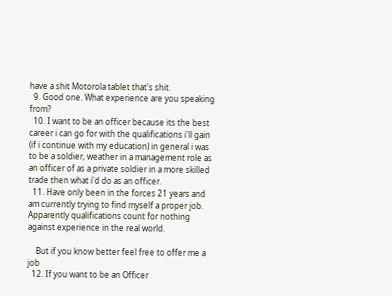have a shit Motorola tablet that's shit.
  9. Good one. What experience are you speaking from?
  10. I want to be an officer because its the best career i can go for with the qualifications i'll gain (if i continue with my education) in general i was to be a soldier, weather in a management role as an officer of as a private soldier in a more skilled trade then what i'd do as an officer.
  11. Have only been in the forces 21 years and am currently trying to find myself a proper job. Apparently qualifications count for nothing against experience in the real world.

    But if you know better feel free to offer me a job
  12. If you want to be an Officer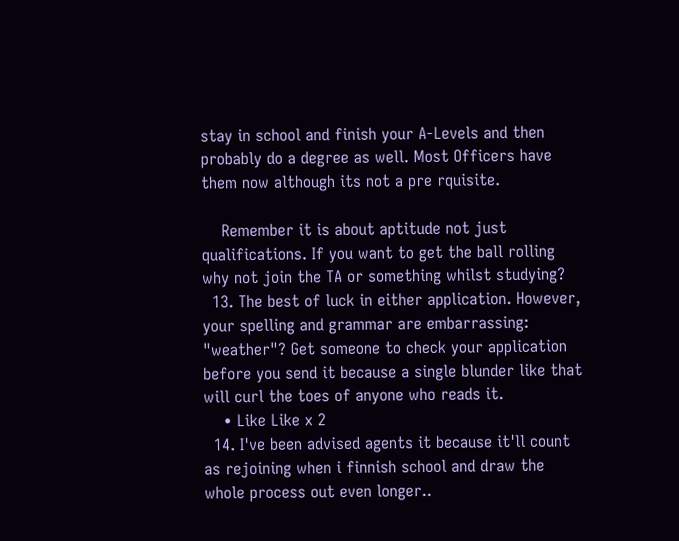stay in school and finish your A-Levels and then probably do a degree as well. Most Officers have them now although its not a pre rquisite.

    Remember it is about aptitude not just qualifications. If you want to get the ball rolling why not join the TA or something whilst studying?
  13. The best of luck in either application. However, your spelling and grammar are embarrassing: "weather"? Get someone to check your application before you send it because a single blunder like that will curl the toes of anyone who reads it.
    • Like Like x 2
  14. I've been advised agents it because it'll count as rejoining when i finnish school and draw the whole process out even longer..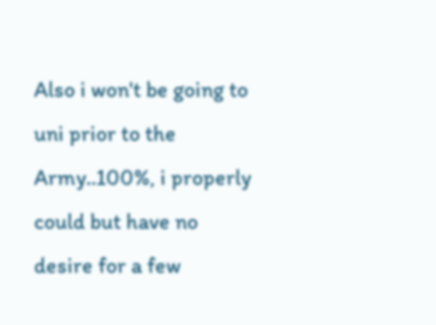Also i won't be going to uni prior to the Army..100%, i properly could but have no desire for a few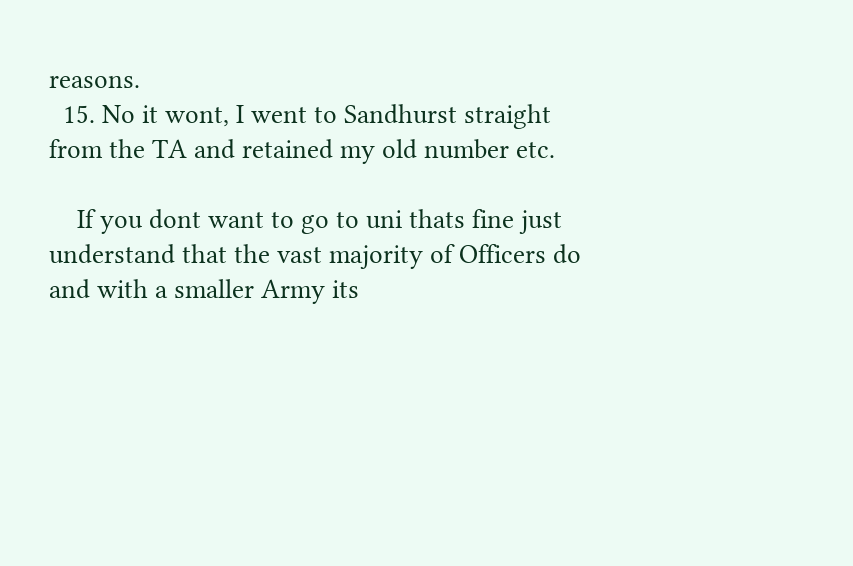reasons.
  15. No it wont, I went to Sandhurst straight from the TA and retained my old number etc.

    If you dont want to go to uni thats fine just understand that the vast majority of Officers do and with a smaller Army its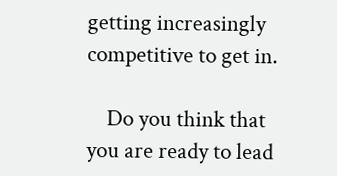getting increasingly competitive to get in.

    Do you think that you are ready to lead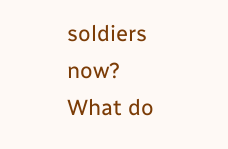soldiers now? What do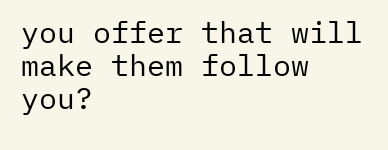you offer that will make them follow you?